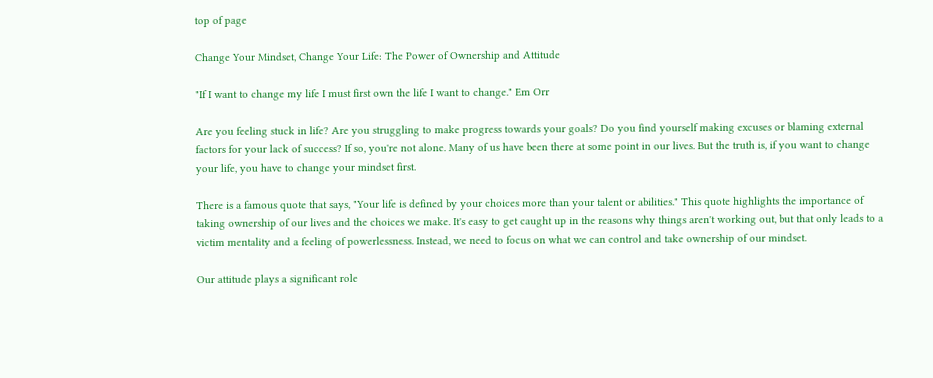top of page

Change Your Mindset, Change Your Life: The Power of Ownership and Attitude

"If I want to change my life I must first own the life I want to change." Em Orr

Are you feeling stuck in life? Are you struggling to make progress towards your goals? Do you find yourself making excuses or blaming external factors for your lack of success? If so, you're not alone. Many of us have been there at some point in our lives. But the truth is, if you want to change your life, you have to change your mindset first.

There is a famous quote that says, "Your life is defined by your choices more than your talent or abilities." This quote highlights the importance of taking ownership of our lives and the choices we make. It's easy to get caught up in the reasons why things aren't working out, but that only leads to a victim mentality and a feeling of powerlessness. Instead, we need to focus on what we can control and take ownership of our mindset.

Our attitude plays a significant role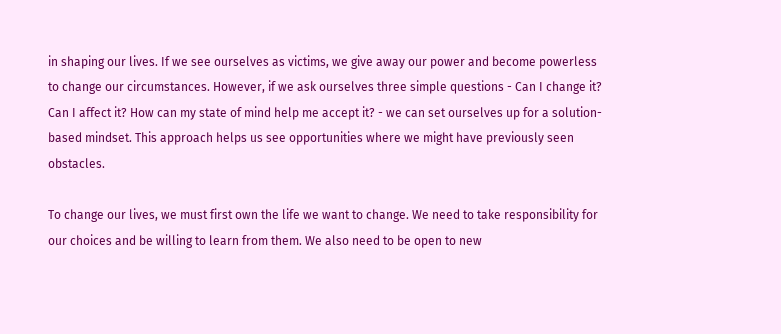in shaping our lives. If we see ourselves as victims, we give away our power and become powerless to change our circumstances. However, if we ask ourselves three simple questions - Can I change it? Can I affect it? How can my state of mind help me accept it? - we can set ourselves up for a solution-based mindset. This approach helps us see opportunities where we might have previously seen obstacles.

To change our lives, we must first own the life we want to change. We need to take responsibility for our choices and be willing to learn from them. We also need to be open to new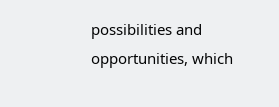possibilities and opportunities, which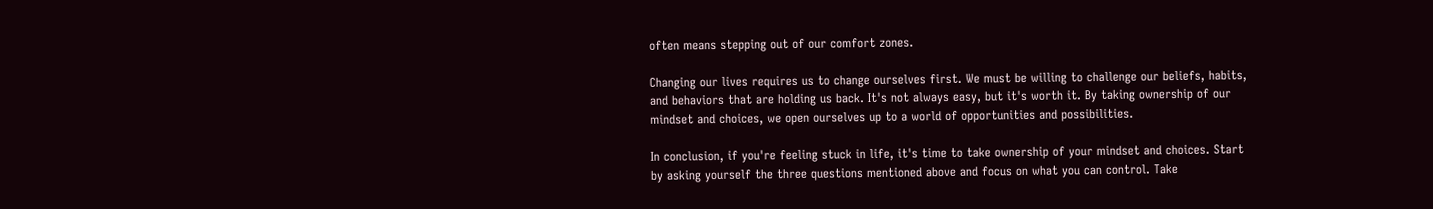often means stepping out of our comfort zones.

Changing our lives requires us to change ourselves first. We must be willing to challenge our beliefs, habits, and behaviors that are holding us back. It's not always easy, but it's worth it. By taking ownership of our mindset and choices, we open ourselves up to a world of opportunities and possibilities.

In conclusion, if you're feeling stuck in life, it's time to take ownership of your mindset and choices. Start by asking yourself the three questions mentioned above and focus on what you can control. Take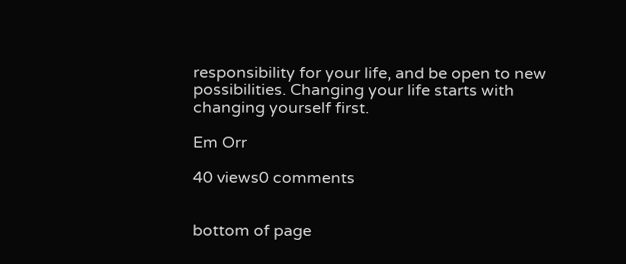responsibility for your life, and be open to new possibilities. Changing your life starts with changing yourself first.

Em Orr

40 views0 comments


bottom of page